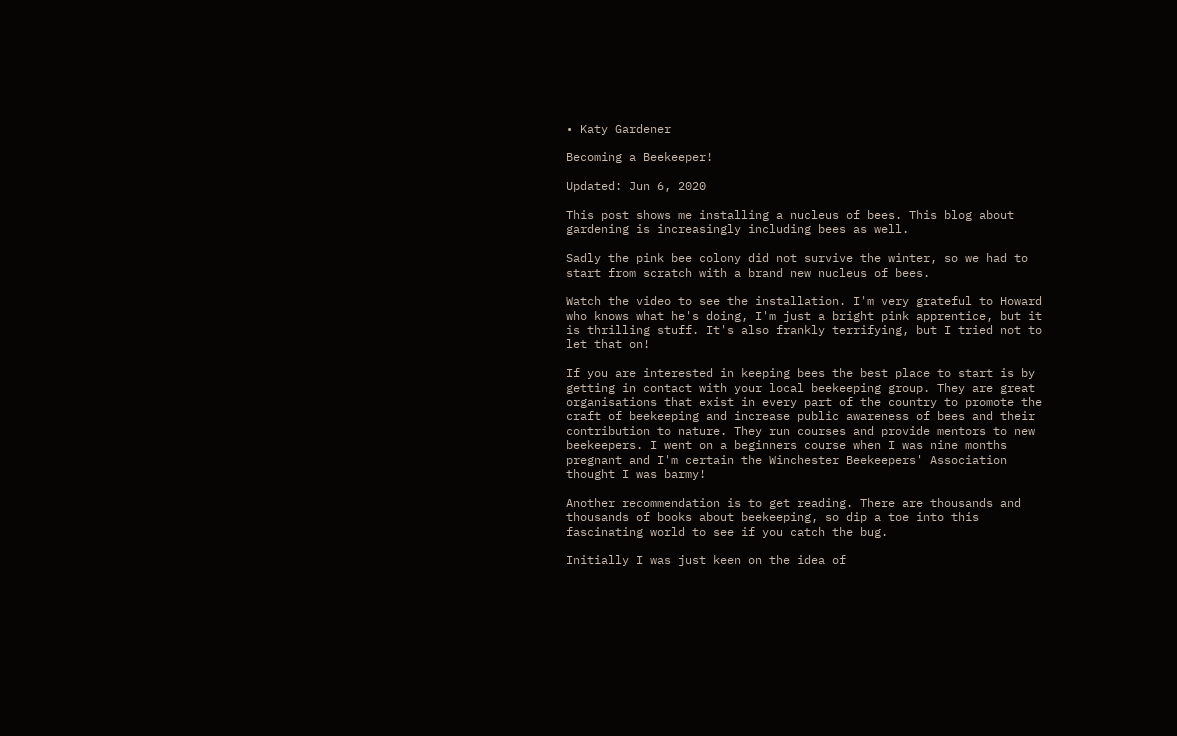• Katy Gardener

Becoming a Beekeeper!

Updated: Jun 6, 2020

This post shows me installing a nucleus of bees. This blog about gardening is increasingly including bees as well.

Sadly the pink bee colony did not survive the winter, so we had to start from scratch with a brand new nucleus of bees.

Watch the video to see the installation. I'm very grateful to Howard who knows what he's doing, I'm just a bright pink apprentice, but it is thrilling stuff. It's also frankly terrifying, but I tried not to let that on!

If you are interested in keeping bees the best place to start is by getting in contact with your local beekeeping group. They are great organisations that exist in every part of the country to promote the craft of beekeeping and increase public awareness of bees and their contribution to nature. They run courses and provide mentors to new beekeepers. I went on a beginners course when I was nine months pregnant and I'm certain the Winchester Beekeepers' Association thought I was barmy!

Another recommendation is to get reading. There are thousands and thousands of books about beekeeping, so dip a toe into this fascinating world to see if you catch the bug.

Initially I was just keen on the idea of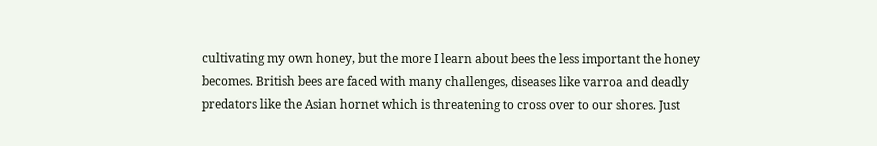cultivating my own honey, but the more I learn about bees the less important the honey becomes. British bees are faced with many challenges, diseases like varroa and deadly predators like the Asian hornet which is threatening to cross over to our shores. Just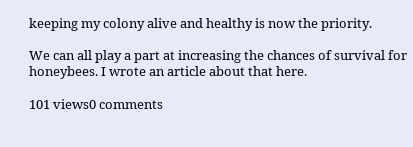keeping my colony alive and healthy is now the priority.

We can all play a part at increasing the chances of survival for honeybees. I wrote an article about that here.

101 views0 comments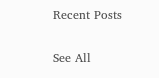Recent Posts

See All